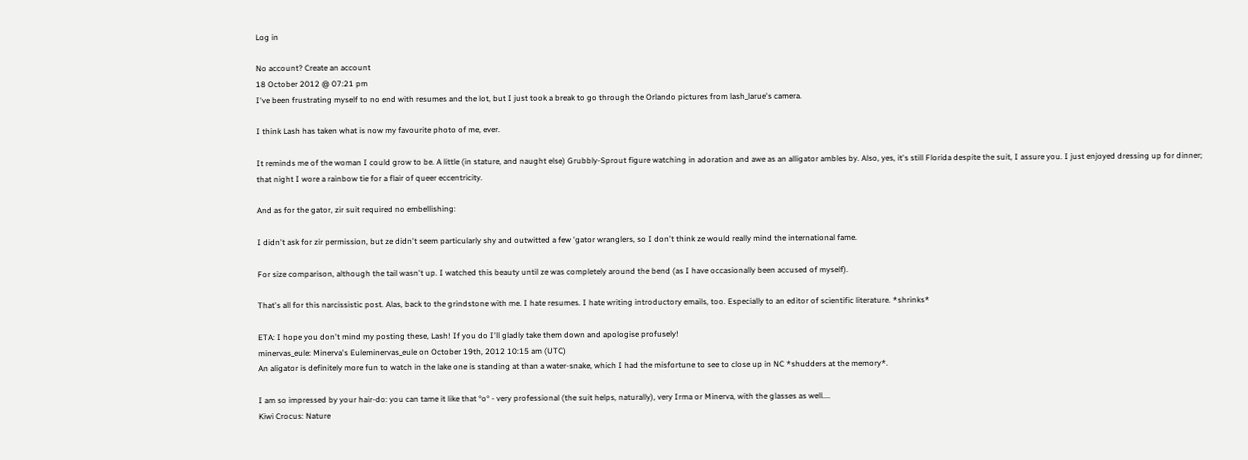Log in

No account? Create an account
18 October 2012 @ 07:21 pm
I've been frustrating myself to no end with resumes and the lot, but I just took a break to go through the Orlando pictures from lash_larue's camera.

I think Lash has taken what is now my favourite photo of me, ever.

It reminds me of the woman I could grow to be. A little (in stature, and naught else) Grubbly-Sprout figure watching in adoration and awe as an alligator ambles by. Also, yes, it's still Florida despite the suit, I assure you. I just enjoyed dressing up for dinner; that night I wore a rainbow tie for a flair of queer eccentricity.

And as for the gator, zir suit required no embellishing:

I didn't ask for zir permission, but ze didn't seem particularly shy and outwitted a few 'gator wranglers, so I don't think ze would really mind the international fame.

For size comparison, although the tail wasn't up. I watched this beauty until ze was completely around the bend (as I have occasionally been accused of myself).

That's all for this narcissistic post. Alas, back to the grindstone with me. I hate resumes. I hate writing introductory emails, too. Especially to an editor of scientific literature. *shrinks*

ETA: I hope you don't mind my posting these, Lash! If you do I'll gladly take them down and apologise profusely!
minervas_eule: Minerva's Euleminervas_eule on October 19th, 2012 10:15 am (UTC)
An aligator is definitely more fun to watch in the lake one is standing at than a water-snake, which I had the misfortune to see to close up in NC *shudders at the memory*.

I am so impressed by your hair-do: you can tame it like that °o° - very professional (the suit helps, naturally), very Irma or Minerva, with the glasses as well....
Kiwi Crocus: Nature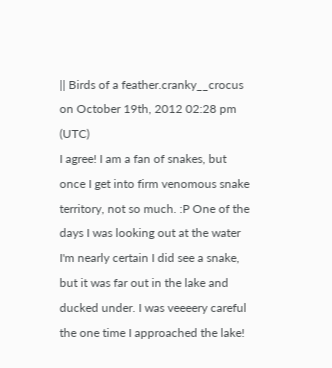|| Birds of a feather.cranky__crocus on October 19th, 2012 02:28 pm (UTC)
I agree! I am a fan of snakes, but once I get into firm venomous snake territory, not so much. :P One of the days I was looking out at the water I'm nearly certain I did see a snake, but it was far out in the lake and ducked under. I was veeeery careful the one time I approached the lake!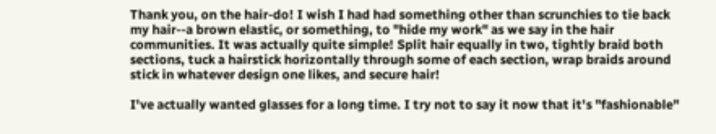Thank you, on the hair-do! I wish I had had something other than scrunchies to tie back my hair--a brown elastic, or something, to "hide my work" as we say in the hair communities. It was actually quite simple! Split hair equally in two, tightly braid both sections, tuck a hairstick horizontally through some of each section, wrap braids around stick in whatever design one likes, and secure hair!

I've actually wanted glasses for a long time. I try not to say it now that it's "fashionable"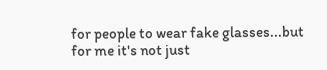for people to wear fake glasses...but for me it's not just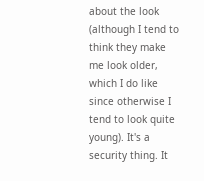about the look (although I tend to think they make me look older, which I do like since otherwise I tend to look quite young). It's a security thing. It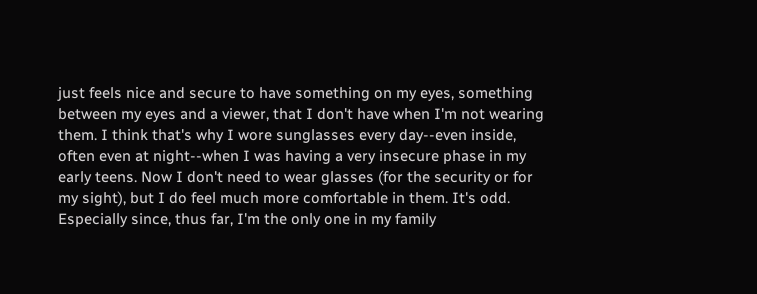just feels nice and secure to have something on my eyes, something between my eyes and a viewer, that I don't have when I'm not wearing them. I think that's why I wore sunglasses every day--even inside, often even at night--when I was having a very insecure phase in my early teens. Now I don't need to wear glasses (for the security or for my sight), but I do feel much more comfortable in them. It's odd. Especially since, thus far, I'm the only one in my family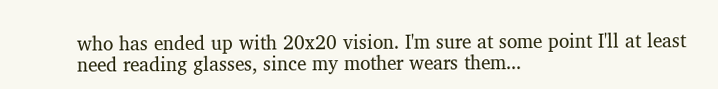who has ended up with 20x20 vision. I'm sure at some point I'll at least need reading glasses, since my mother wears them...